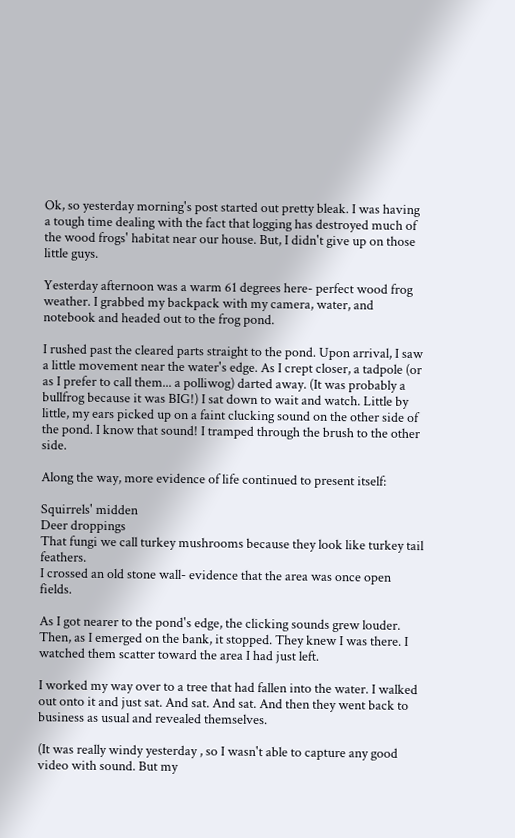Ok, so yesterday morning's post started out pretty bleak. I was having a tough time dealing with the fact that logging has destroyed much of the wood frogs' habitat near our house. But, I didn't give up on those little guys.

Yesterday afternoon was a warm 61 degrees here- perfect wood frog weather. I grabbed my backpack with my camera, water, and notebook and headed out to the frog pond.

I rushed past the cleared parts straight to the pond. Upon arrival, I saw a little movement near the water's edge. As I crept closer, a tadpole (or as I prefer to call them... a polliwog) darted away. (It was probably a bullfrog because it was BIG!) I sat down to wait and watch. Little by little, my ears picked up on a faint clucking sound on the other side of the pond. I know that sound! I tramped through the brush to the other side.

Along the way, more evidence of life continued to present itself:

Squirrels' midden
Deer droppings
That fungi we call turkey mushrooms because they look like turkey tail feathers.
I crossed an old stone wall- evidence that the area was once open fields.

As I got nearer to the pond's edge, the clicking sounds grew louder. Then, as I emerged on the bank, it stopped. They knew I was there. I watched them scatter toward the area I had just left.

I worked my way over to a tree that had fallen into the water. I walked out onto it and just sat. And sat. And sat. And then they went back to business as usual and revealed themselves.

(It was really windy yesterday , so I wasn't able to capture any good video with sound. But my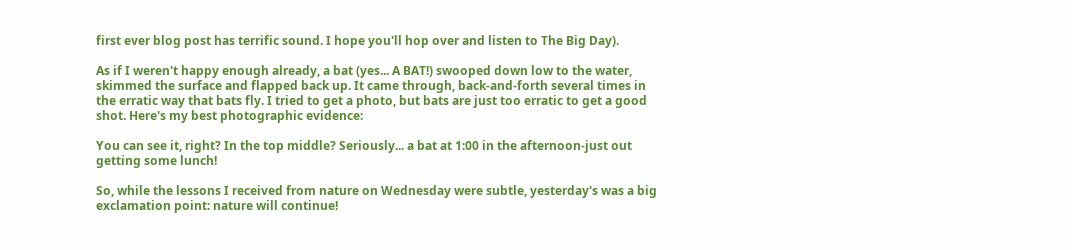first ever blog post has terrific sound. I hope you'll hop over and listen to The Big Day).

As if I weren't happy enough already, a bat (yes... A BAT!) swooped down low to the water, skimmed the surface and flapped back up. It came through, back-and-forth several times in the erratic way that bats fly. I tried to get a photo, but bats are just too erratic to get a good shot. Here's my best photographic evidence:

You can see it, right? In the top middle? Seriously... a bat at 1:00 in the afternoon-just out getting some lunch!

So, while the lessons I received from nature on Wednesday were subtle, yesterday's was a big exclamation point: nature will continue!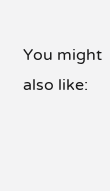You might also like: